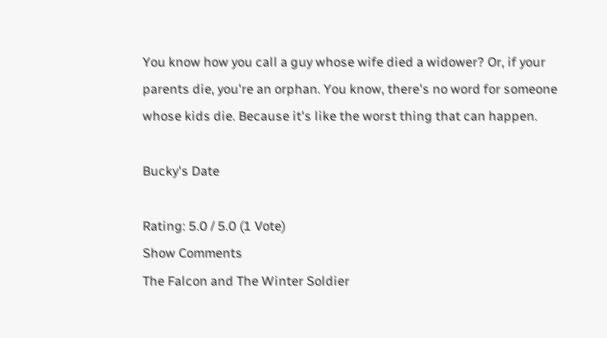You know how you call a guy whose wife died a widower? Or, if your parents die, you're an orphan. You know, there's no word for someone whose kids die. Because it's like the worst thing that can happen.

Bucky's Date

Rating: 5.0 / 5.0 (1 Vote)
Show Comments
The Falcon and The Winter Soldier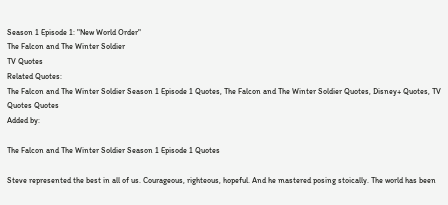Season 1 Episode 1: "New World Order"
The Falcon and The Winter Soldier
TV Quotes
Related Quotes:
The Falcon and The Winter Soldier Season 1 Episode 1 Quotes, The Falcon and The Winter Soldier Quotes, Disney+ Quotes, TV Quotes Quotes
Added by:

The Falcon and The Winter Soldier Season 1 Episode 1 Quotes

Steve represented the best in all of us. Courageous, righteous, hopeful. And he mastered posing stoically. The world has been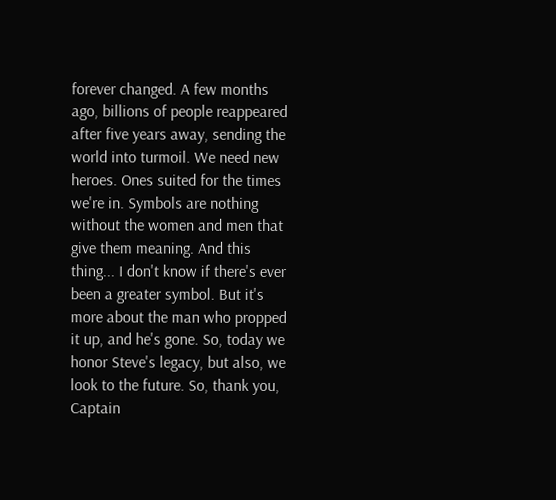forever changed. A few months ago, billions of people reappeared after five years away, sending the world into turmoil. We need new heroes. Ones suited for the times we're in. Symbols are nothing without the women and men that give them meaning. And this thing... I don't know if there's ever been a greater symbol. But it's more about the man who propped it up, and he's gone. So, today we honor Steve's legacy, but also, we look to the future. So, thank you, Captain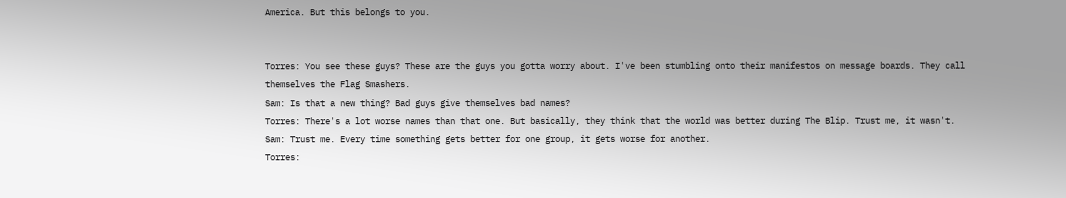America. But this belongs to you.


Torres: You see these guys? These are the guys you gotta worry about. I've been stumbling onto their manifestos on message boards. They call themselves the Flag Smashers.
Sam: Is that a new thing? Bad guys give themselves bad names?
Torres: There's a lot worse names than that one. But basically, they think that the world was better during The Blip. Trust me, it wasn't.
Sam: Trust me. Every time something gets better for one group, it gets worse for another.
Torres: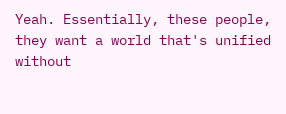Yeah. Essentially, these people, they want a world that's unified without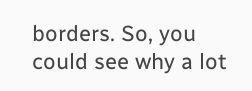borders. So, you could see why a lot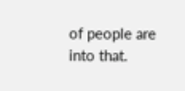of people are into that.